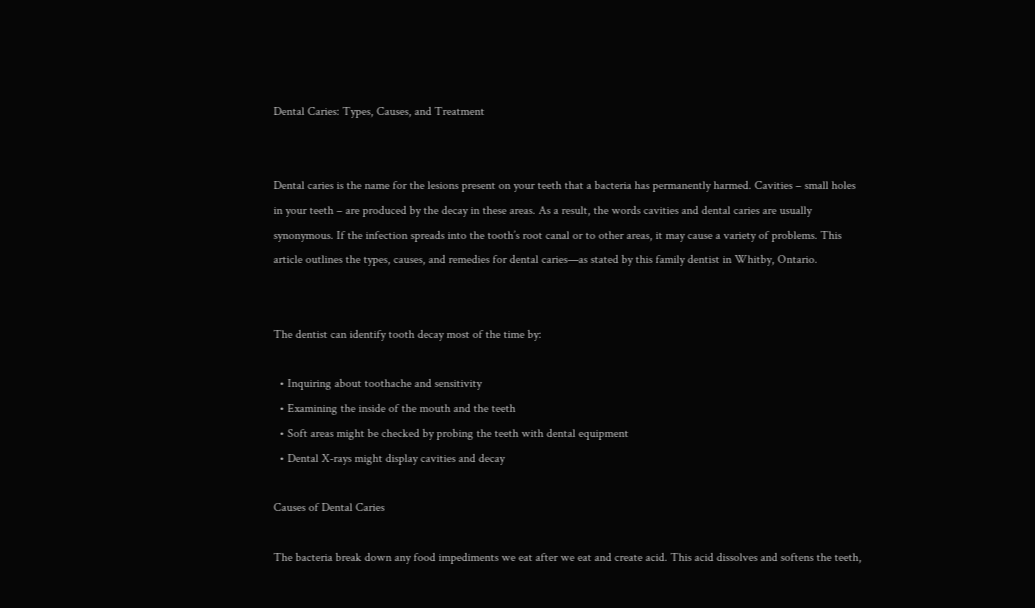Dental Caries: Types, Causes, and Treatment


Dental caries is the name for the lesions present on your teeth that a bacteria has permanently harmed. Cavities – small holes in your teeth – are produced by the decay in these areas. As a result, the words cavities and dental caries are usually synonymous. If the infection spreads into the tooth’s root canal or to other areas, it may cause a variety of problems. This article outlines the types, causes, and remedies for dental caries—as stated by this family dentist in Whitby, Ontario.


The dentist can identify tooth decay most of the time by:

  • Inquiring about toothache and sensitivity
  • Examining the inside of the mouth and the teeth
  • Soft areas might be checked by probing the teeth with dental equipment
  • Dental X-rays might display cavities and decay

Causes of Dental Caries

The bacteria break down any food impediments we eat after we eat and create acid. This acid dissolves and softens the teeth,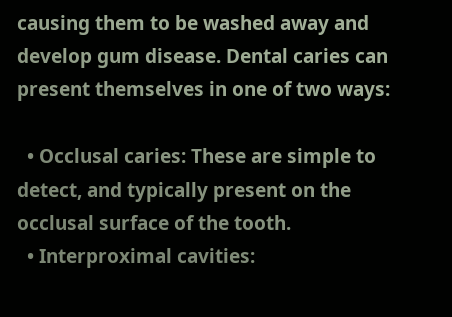causing them to be washed away and develop gum disease. Dental caries can present themselves in one of two ways:

  • Occlusal caries: These are simple to detect, and typically present on the occlusal surface of the tooth.
  • Interproximal cavities: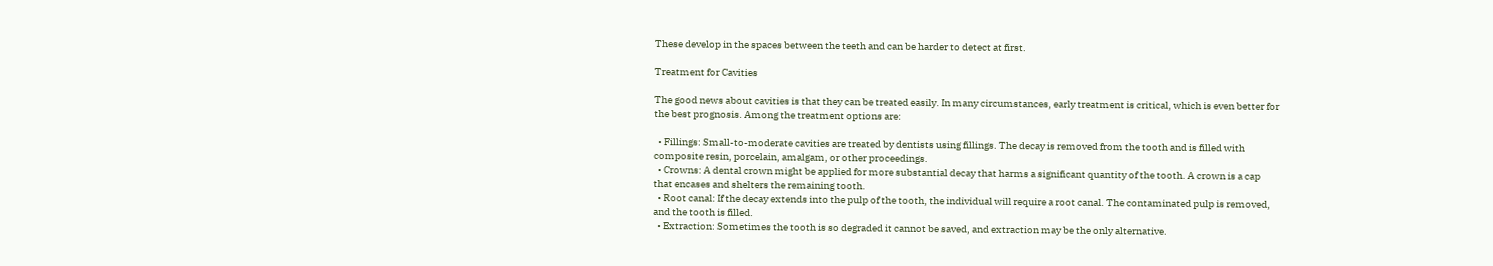These develop in the spaces between the teeth and can be harder to detect at first.

Treatment for Cavities

The good news about cavities is that they can be treated easily. In many circumstances, early treatment is critical, which is even better for the best prognosis. Among the treatment options are:

  • Fillings: Small-to-moderate cavities are treated by dentists using fillings. The decay is removed from the tooth and is filled with composite resin, porcelain, amalgam, or other proceedings.
  • Crowns: A dental crown might be applied for more substantial decay that harms a significant quantity of the tooth. A crown is a cap that encases and shelters the remaining tooth.
  • Root canal: If the decay extends into the pulp of the tooth, the individual will require a root canal. The contaminated pulp is removed, and the tooth is filled.
  • Extraction: Sometimes the tooth is so degraded it cannot be saved, and extraction may be the only alternative.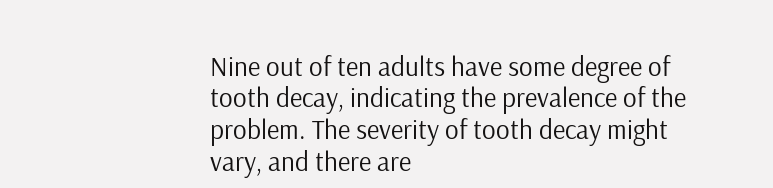Nine out of ten adults have some degree of tooth decay, indicating the prevalence of the problem. The severity of tooth decay might vary, and there are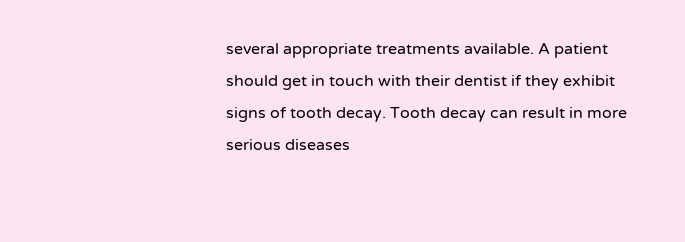several appropriate treatments available. A patient should get in touch with their dentist if they exhibit signs of tooth decay. Tooth decay can result in more serious diseases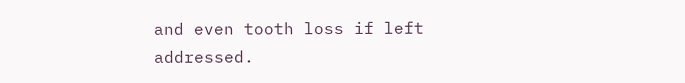and even tooth loss if left addressed.